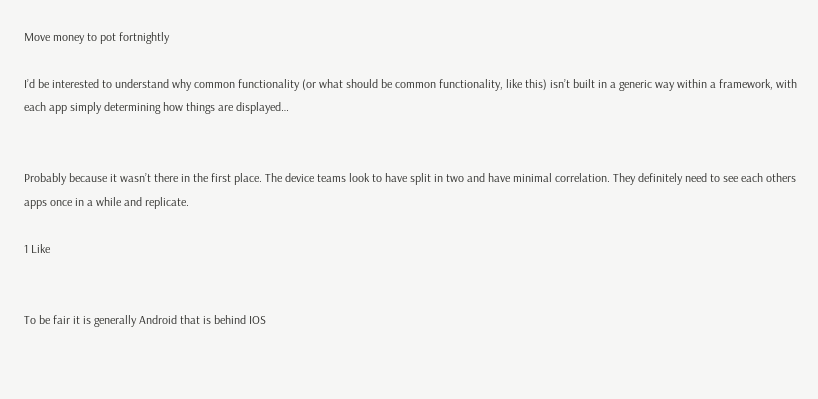Move money to pot fortnightly

I’d be interested to understand why common functionality (or what should be common functionality, like this) isn’t built in a generic way within a framework, with each app simply determining how things are displayed…


Probably because it wasn’t there in the first place. The device teams look to have split in two and have minimal correlation. They definitely need to see each others apps once in a while and replicate.

1 Like


To be fair it is generally Android that is behind IOS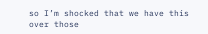so I’m shocked that we have this over those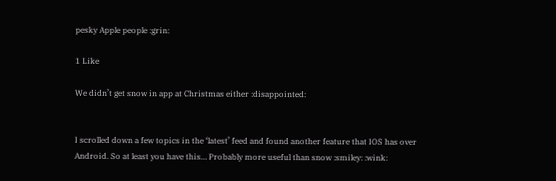pesky Apple people :grin:

1 Like

We didn’t get snow in app at Christmas either :disappointed:


I scrolled down a few topics in the ‘latest’ feed and found another feature that IOS has over Android. So at least you have this… Probably more useful than snow :smiley: :wink: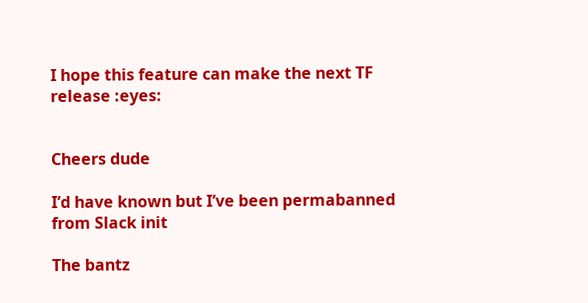I hope this feature can make the next TF release :eyes:


Cheers dude

I’d have known but I’ve been permabanned from Slack init

The bantz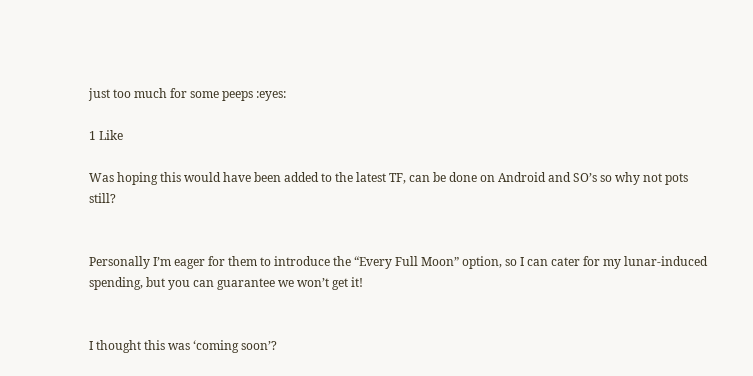just too much for some peeps :eyes:

1 Like

Was hoping this would have been added to the latest TF, can be done on Android and SO’s so why not pots still?


Personally I’m eager for them to introduce the “Every Full Moon” option, so I can cater for my lunar-induced spending, but you can guarantee we won’t get it!


I thought this was ‘coming soon’?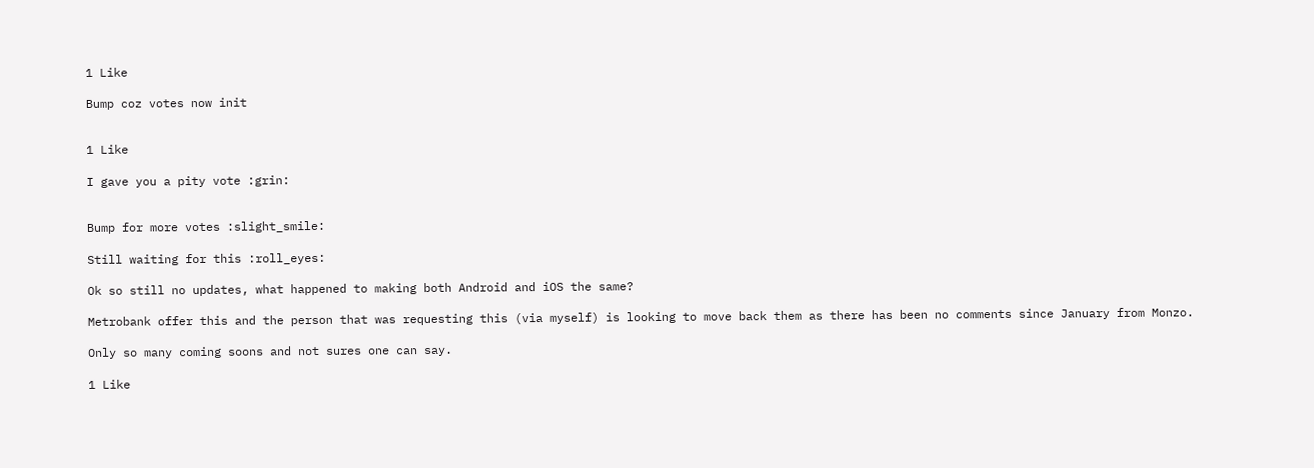1 Like

Bump coz votes now init


1 Like

I gave you a pity vote :grin:


Bump for more votes :slight_smile:

Still waiting for this :roll_eyes:

Ok so still no updates, what happened to making both Android and iOS the same?

Metrobank offer this and the person that was requesting this (via myself) is looking to move back them as there has been no comments since January from Monzo.

Only so many coming soons and not sures one can say.

1 Like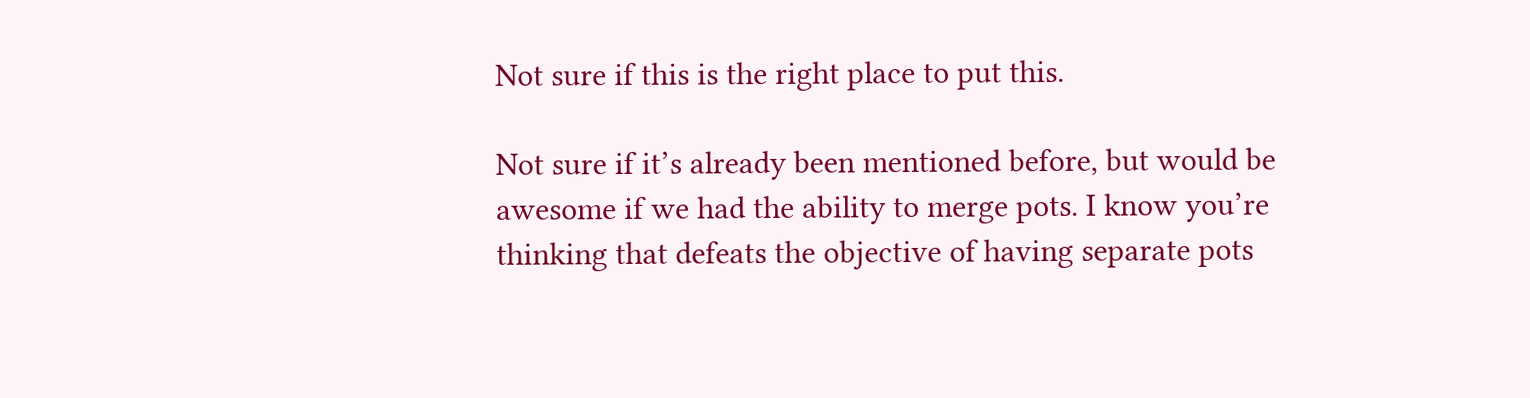Not sure if this is the right place to put this.

Not sure if it’s already been mentioned before, but would be awesome if we had the ability to merge pots. I know you’re thinking that defeats the objective of having separate pots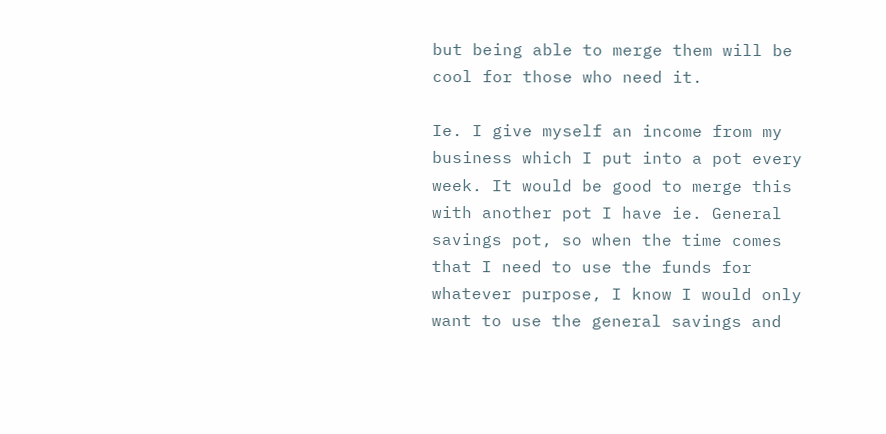but being able to merge them will be cool for those who need it.

Ie. I give myself an income from my business which I put into a pot every week. It would be good to merge this with another pot I have ie. General savings pot, so when the time comes that I need to use the funds for whatever purpose, I know I would only want to use the general savings and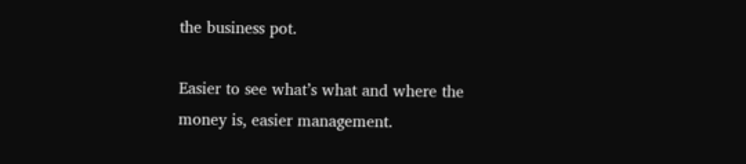the business pot.

Easier to see what’s what and where the money is, easier management.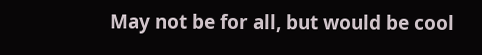May not be for all, but would be cool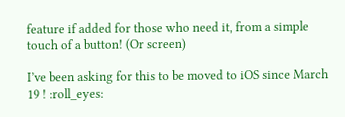feature if added for those who need it, from a simple touch of a button! (Or screen)

I’ve been asking for this to be moved to iOS since March 19 ! :roll_eyes: